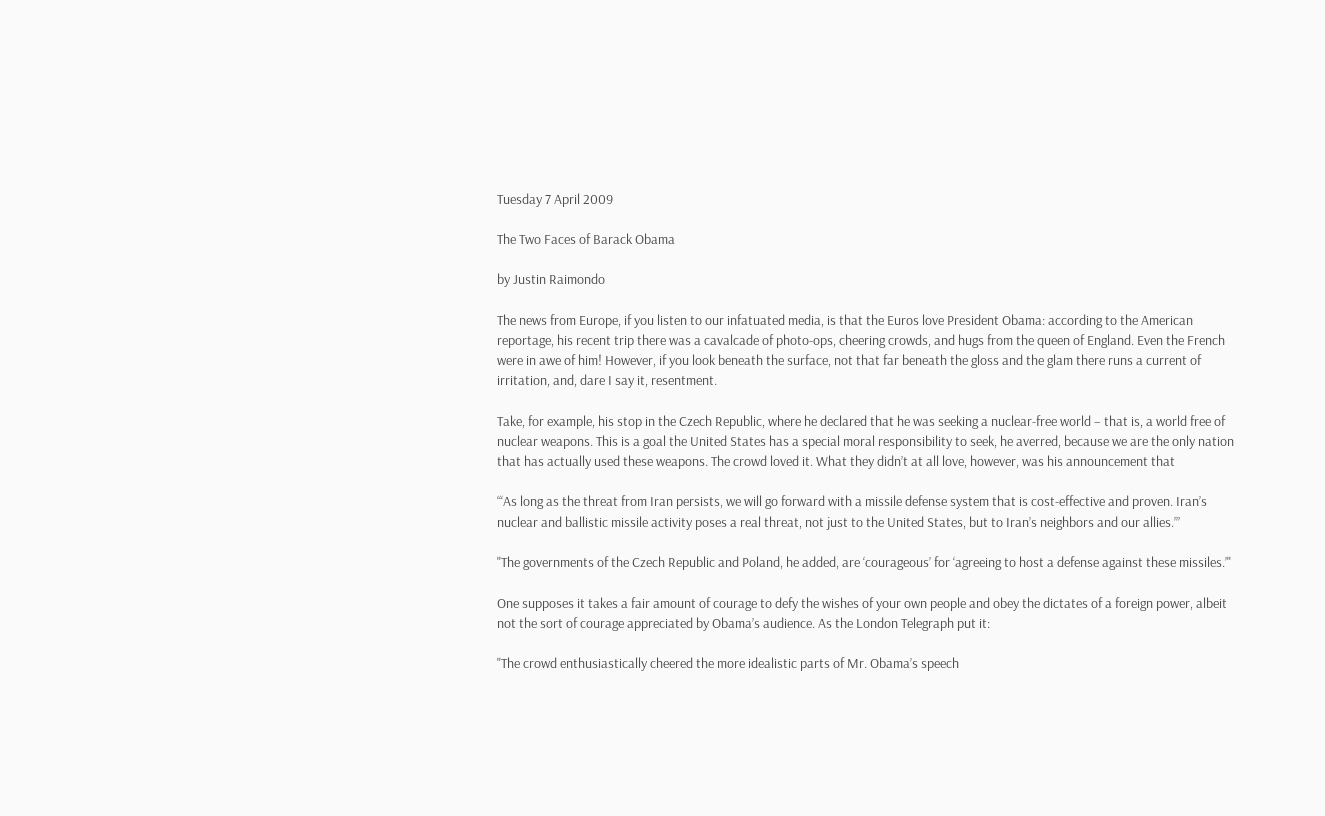Tuesday 7 April 2009

The Two Faces of Barack Obama

by Justin Raimondo

The news from Europe, if you listen to our infatuated media, is that the Euros love President Obama: according to the American reportage, his recent trip there was a cavalcade of photo-ops, cheering crowds, and hugs from the queen of England. Even the French were in awe of him! However, if you look beneath the surface, not that far beneath the gloss and the glam there runs a current of irritation, and, dare I say it, resentment.

Take, for example, his stop in the Czech Republic, where he declared that he was seeking a nuclear-free world – that is, a world free of nuclear weapons. This is a goal the United States has a special moral responsibility to seek, he averred, because we are the only nation that has actually used these weapons. The crowd loved it. What they didn’t at all love, however, was his announcement that

“‘As long as the threat from Iran persists, we will go forward with a missile defense system that is cost-effective and proven. Iran’s nuclear and ballistic missile activity poses a real threat, not just to the United States, but to Iran’s neighbors and our allies.’”

"The governments of the Czech Republic and Poland, he added, are ‘courageous’ for ‘agreeing to host a defense against these missiles.’"

One supposes it takes a fair amount of courage to defy the wishes of your own people and obey the dictates of a foreign power, albeit not the sort of courage appreciated by Obama’s audience. As the London Telegraph put it:

"The crowd enthusiastically cheered the more idealistic parts of Mr. Obama’s speech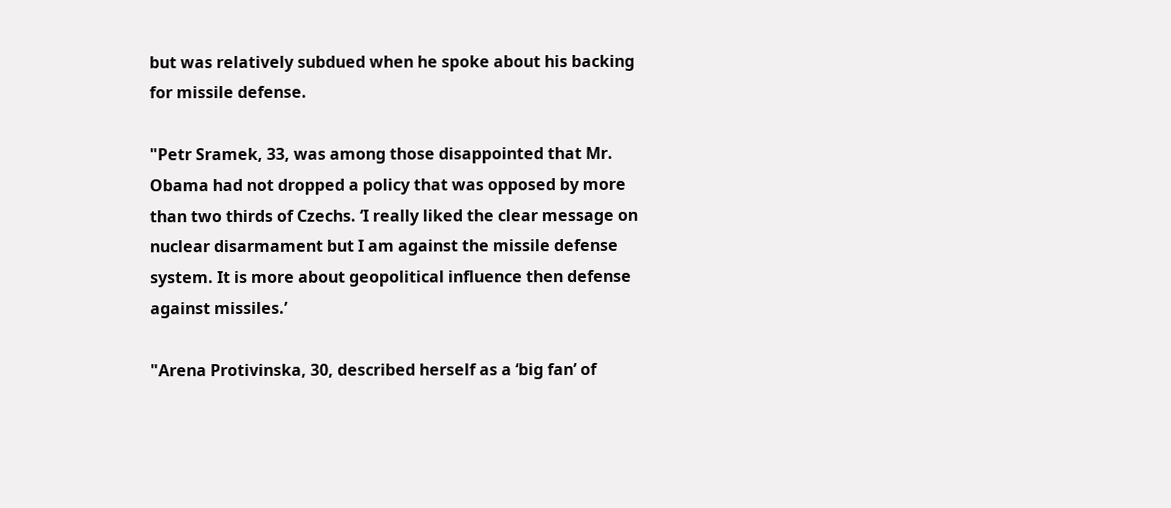but was relatively subdued when he spoke about his backing for missile defense.

"Petr Sramek, 33, was among those disappointed that Mr. Obama had not dropped a policy that was opposed by more than two thirds of Czechs. ‘I really liked the clear message on nuclear disarmament but I am against the missile defense system. It is more about geopolitical influence then defense against missiles.’

"Arena Protivinska, 30, described herself as a ‘big fan’ of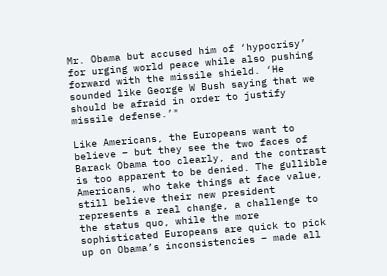Mr. Obama but accused him of ‘hypocrisy’ for urging world peace while also pushing forward with the missile shield. ‘He sounded like George W Bush saying that we should be afraid in order to justify missile defense.’"

Like Americans, the Europeans want to believe – but they see the two faces of Barack Obama too clearly, and the contrast is too apparent to be denied. The gullible Americans, who take things at face value, still believe their new president represents a real change, a challenge to the status quo, while the more sophisticated Europeans are quick to pick up on Obama’s inconsistencies – made all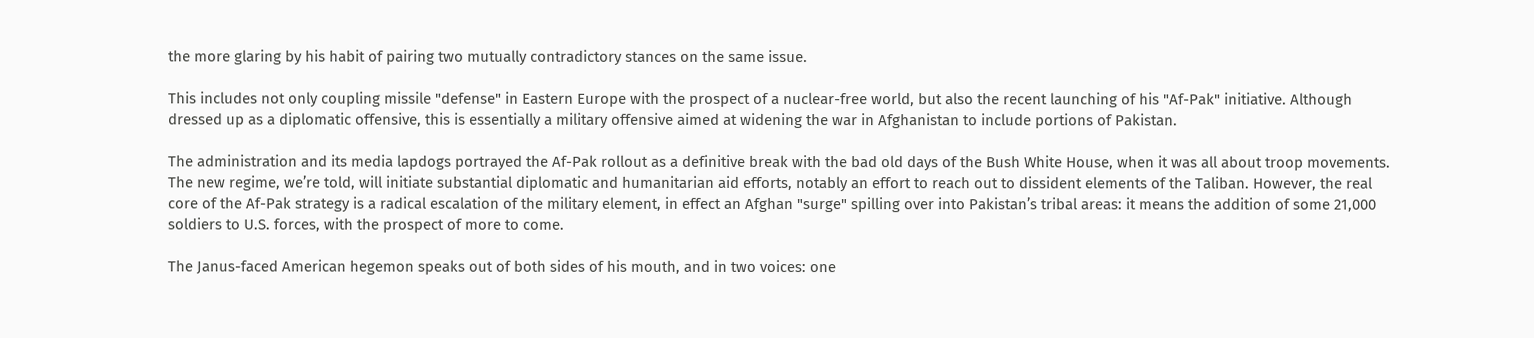the more glaring by his habit of pairing two mutually contradictory stances on the same issue.

This includes not only coupling missile "defense" in Eastern Europe with the prospect of a nuclear-free world, but also the recent launching of his "Af-Pak" initiative. Although dressed up as a diplomatic offensive, this is essentially a military offensive aimed at widening the war in Afghanistan to include portions of Pakistan.

The administration and its media lapdogs portrayed the Af-Pak rollout as a definitive break with the bad old days of the Bush White House, when it was all about troop movements. The new regime, we’re told, will initiate substantial diplomatic and humanitarian aid efforts, notably an effort to reach out to dissident elements of the Taliban. However, the real core of the Af-Pak strategy is a radical escalation of the military element, in effect an Afghan "surge" spilling over into Pakistan’s tribal areas: it means the addition of some 21,000 soldiers to U.S. forces, with the prospect of more to come.

The Janus-faced American hegemon speaks out of both sides of his mouth, and in two voices: one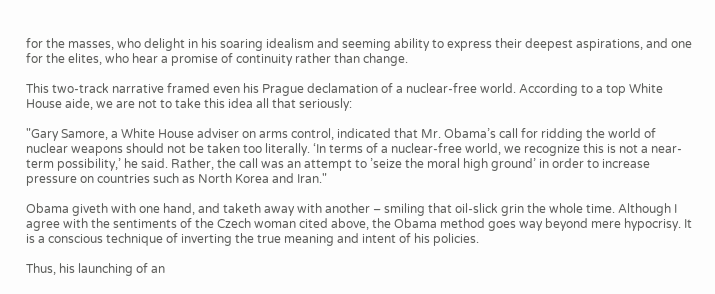for the masses, who delight in his soaring idealism and seeming ability to express their deepest aspirations, and one for the elites, who hear a promise of continuity rather than change.

This two-track narrative framed even his Prague declamation of a nuclear-free world. According to a top White House aide, we are not to take this idea all that seriously:

"Gary Samore, a White House adviser on arms control, indicated that Mr. Obama’s call for ridding the world of nuclear weapons should not be taken too literally. ‘In terms of a nuclear-free world, we recognize this is not a near-term possibility,’ he said. Rather, the call was an attempt to ’seize the moral high ground’ in order to increase pressure on countries such as North Korea and Iran."

Obama giveth with one hand, and taketh away with another – smiling that oil-slick grin the whole time. Although I agree with the sentiments of the Czech woman cited above, the Obama method goes way beyond mere hypocrisy. It is a conscious technique of inverting the true meaning and intent of his policies.

Thus, his launching of an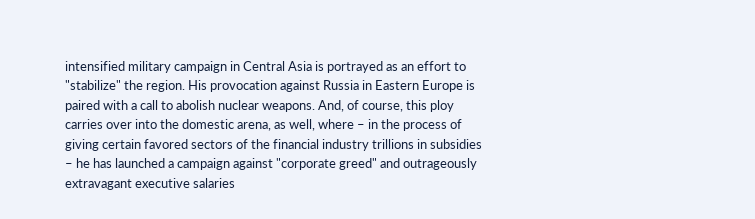intensified military campaign in Central Asia is portrayed as an effort to "stabilize" the region. His provocation against Russia in Eastern Europe is paired with a call to abolish nuclear weapons. And, of course, this ploy carries over into the domestic arena, as well, where – in the process of giving certain favored sectors of the financial industry trillions in subsidies – he has launched a campaign against "corporate greed" and outrageously extravagant executive salaries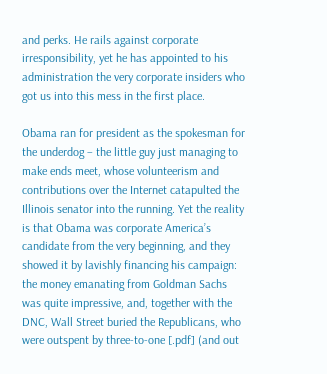and perks. He rails against corporate irresponsibility, yet he has appointed to his administration the very corporate insiders who got us into this mess in the first place.

Obama ran for president as the spokesman for the underdog – the little guy just managing to make ends meet, whose volunteerism and contributions over the Internet catapulted the Illinois senator into the running. Yet the reality is that Obama was corporate America’s candidate from the very beginning, and they showed it by lavishly financing his campaign: the money emanating from Goldman Sachs was quite impressive, and, together with the DNC, Wall Street buried the Republicans, who were outspent by three-to-one [.pdf] (and out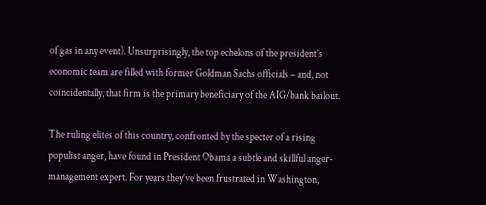of gas in any event). Unsurprisingly, the top echelons of the president’s economic team are filled with former Goldman Sachs officials – and, not coincidentally, that firm is the primary beneficiary of the AIG/bank bailout.

The ruling elites of this country, confronted by the specter of a rising populist anger, have found in President Obama a subtle and skillful anger-management expert. For years they’ve been frustrated in Washington,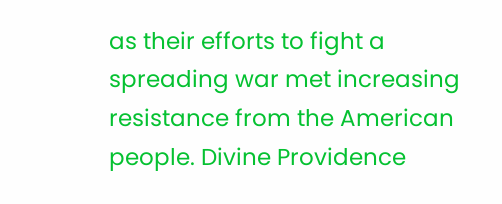as their efforts to fight a spreading war met increasing resistance from the American people. Divine Providence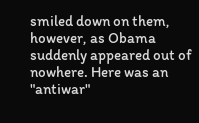smiled down on them, however, as Obama suddenly appeared out of nowhere. Here was an "antiwar"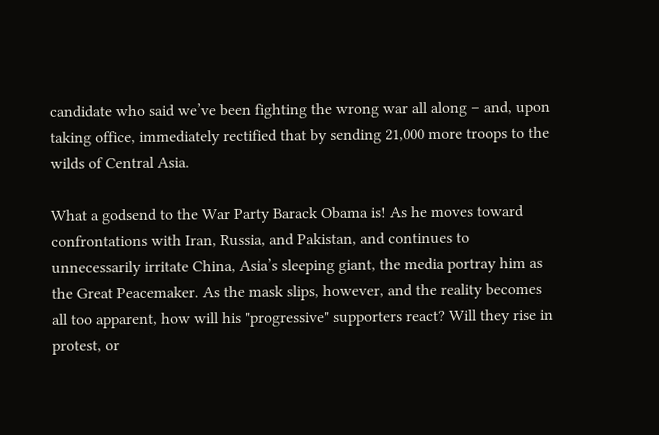candidate who said we’ve been fighting the wrong war all along – and, upon taking office, immediately rectified that by sending 21,000 more troops to the wilds of Central Asia.

What a godsend to the War Party Barack Obama is! As he moves toward confrontations with Iran, Russia, and Pakistan, and continues to unnecessarily irritate China, Asia’s sleeping giant, the media portray him as the Great Peacemaker. As the mask slips, however, and the reality becomes all too apparent, how will his "progressive" supporters react? Will they rise in protest, or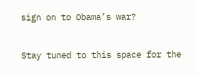sign on to Obama’s war?

Stay tuned to this space for the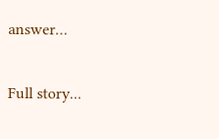answer…

Full story...